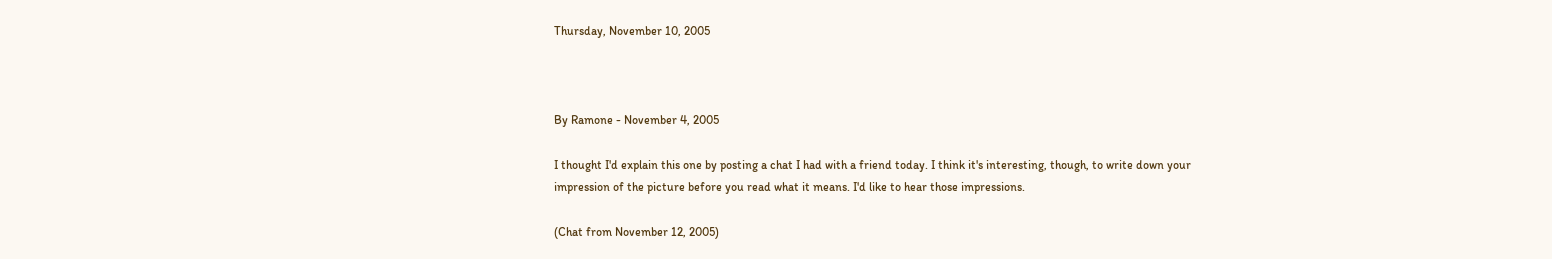Thursday, November 10, 2005



By Ramone - November 4, 2005

I thought I'd explain this one by posting a chat I had with a friend today. I think it's interesting, though, to write down your impression of the picture before you read what it means. I'd like to hear those impressions.

(Chat from November 12, 2005)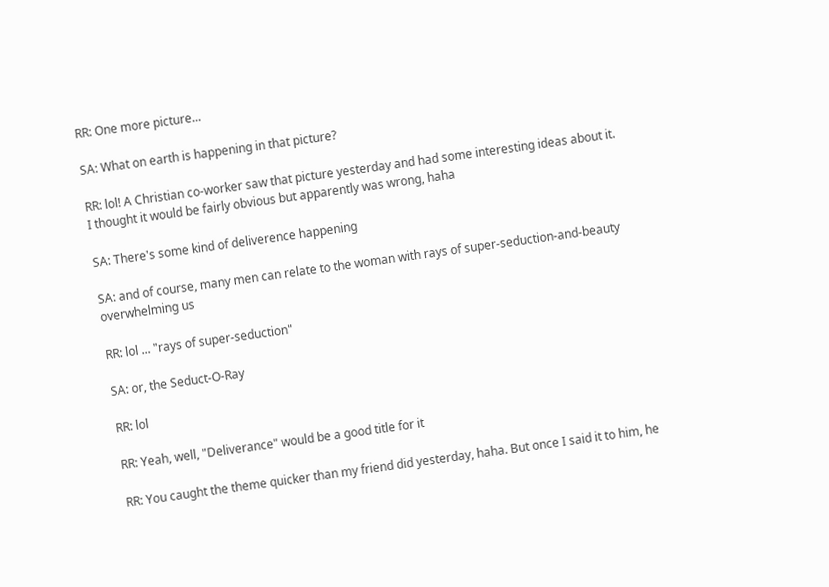RR: One more picture...

SA: What on earth is happening in that picture?

RR: lol! A Christian co-worker saw that picture yesterday and had some interesting ideas about it. I thought it would be fairly obvious but apparently was wrong, haha

SA: There's some kind of deliverence happening

SA: and of course, many men can relate to the woman with rays of super-seduction-and-beauty overwhelming us

RR: lol ... "rays of super-seduction"

SA: or, the Seduct-O-Ray

RR: lol

RR: Yeah, well, "Deliverance" would be a good title for it

RR: You caught the theme quicker than my friend did yesterday, haha. But once I said it to him, he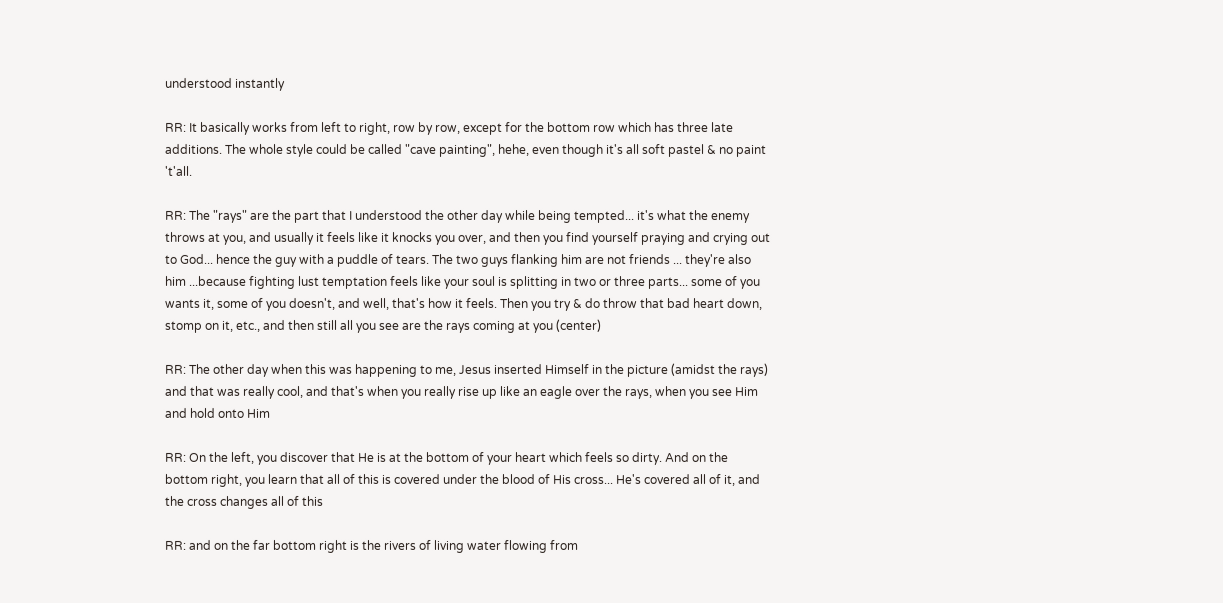understood instantly

RR: It basically works from left to right, row by row, except for the bottom row which has three late additions. The whole style could be called "cave painting", hehe, even though it's all soft pastel & no paint 't'all.

RR: The "rays" are the part that I understood the other day while being tempted... it's what the enemy throws at you, and usually it feels like it knocks you over, and then you find yourself praying and crying out to God... hence the guy with a puddle of tears. The two guys flanking him are not friends ... they're also him ...because fighting lust temptation feels like your soul is splitting in two or three parts... some of you wants it, some of you doesn't, and well, that's how it feels. Then you try & do throw that bad heart down, stomp on it, etc., and then still all you see are the rays coming at you (center)

RR: The other day when this was happening to me, Jesus inserted Himself in the picture (amidst the rays) and that was really cool, and that's when you really rise up like an eagle over the rays, when you see Him and hold onto Him

RR: On the left, you discover that He is at the bottom of your heart which feels so dirty. And on the bottom right, you learn that all of this is covered under the blood of His cross... He's covered all of it, and the cross changes all of this

RR: and on the far bottom right is the rivers of living water flowing from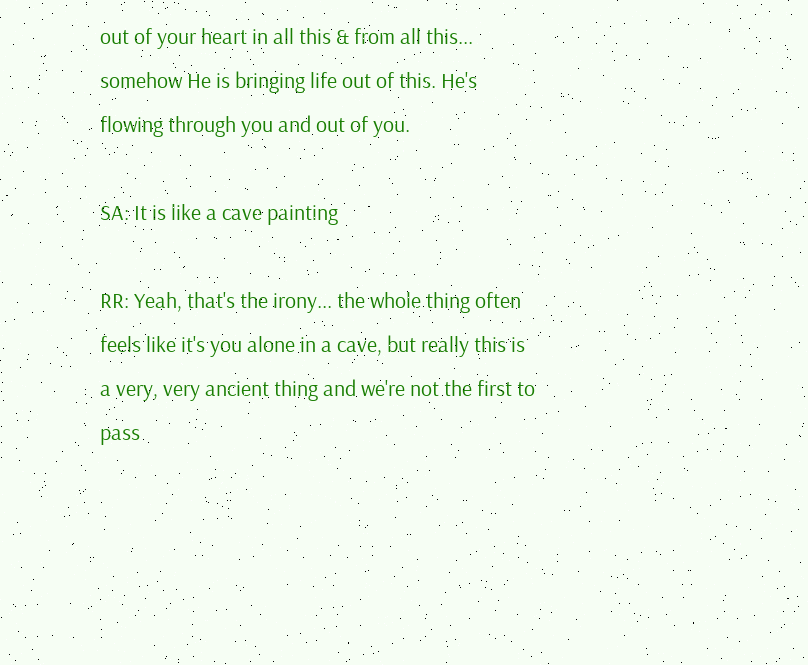out of your heart in all this & from all this... somehow He is bringing life out of this. He's flowing through you and out of you.

SA: It is like a cave painting

RR: Yeah, that's the irony... the whole thing often feels like it's you alone in a cave, but really this is a very, very ancient thing and we're not the first to pass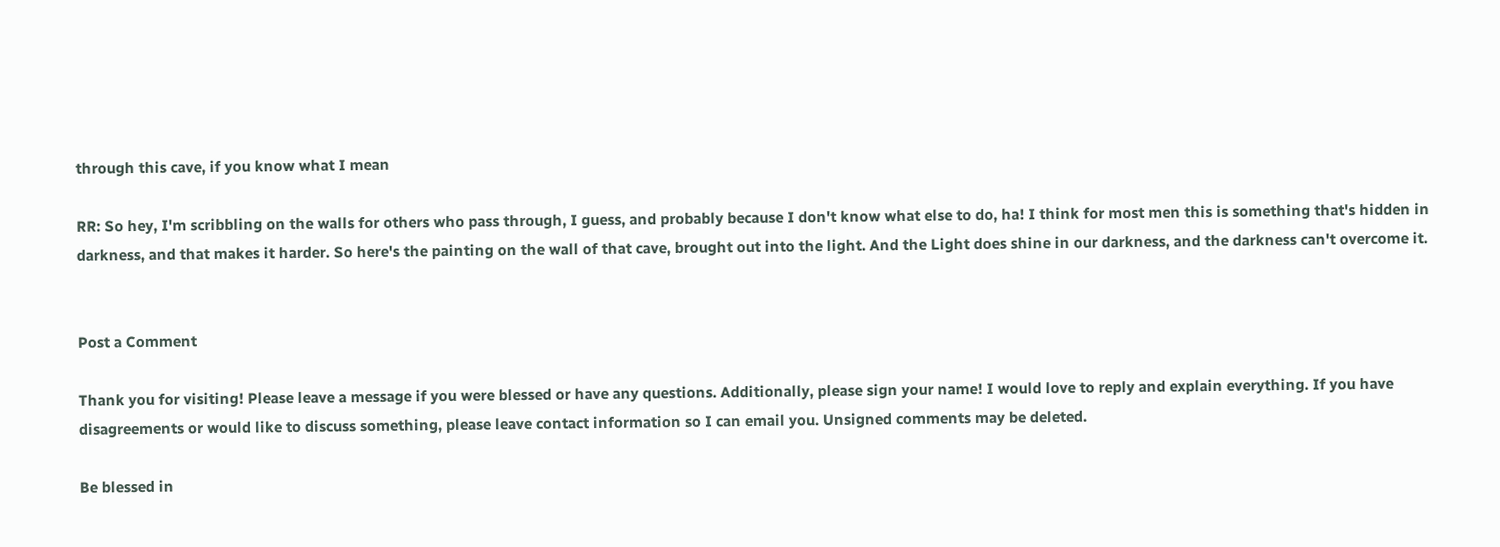through this cave, if you know what I mean

RR: So hey, I'm scribbling on the walls for others who pass through, I guess, and probably because I don't know what else to do, ha! I think for most men this is something that's hidden in darkness, and that makes it harder. So here's the painting on the wall of that cave, brought out into the light. And the Light does shine in our darkness, and the darkness can't overcome it.


Post a Comment

Thank you for visiting! Please leave a message if you were blessed or have any questions. Additionally, please sign your name! I would love to reply and explain everything. If you have disagreements or would like to discuss something, please leave contact information so I can email you. Unsigned comments may be deleted.

Be blessed in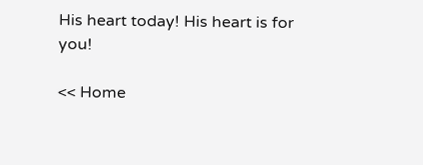His heart today! His heart is for you!

<< Home